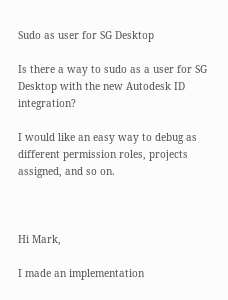Sudo as user for SG Desktop

Is there a way to sudo as a user for SG Desktop with the new Autodesk ID integration?

I would like an easy way to debug as different permission roles, projects assigned, and so on.



Hi Mark,

I made an implementation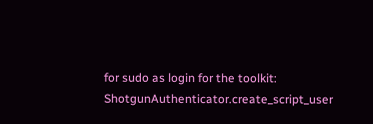for sudo as login for the toolkit: ShotgunAuthenticator.create_script_user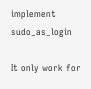implement sudo_as_login

It only work for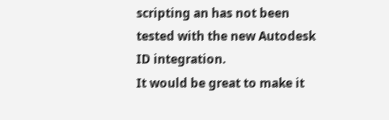scripting an has not been tested with the new Autodesk ID integration.
It would be great to make it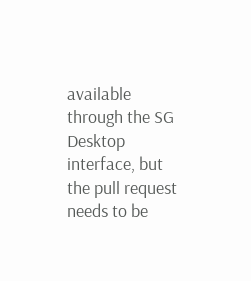available through the SG Desktop interface, but the pull request needs to be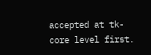accepted at tk-core level first.